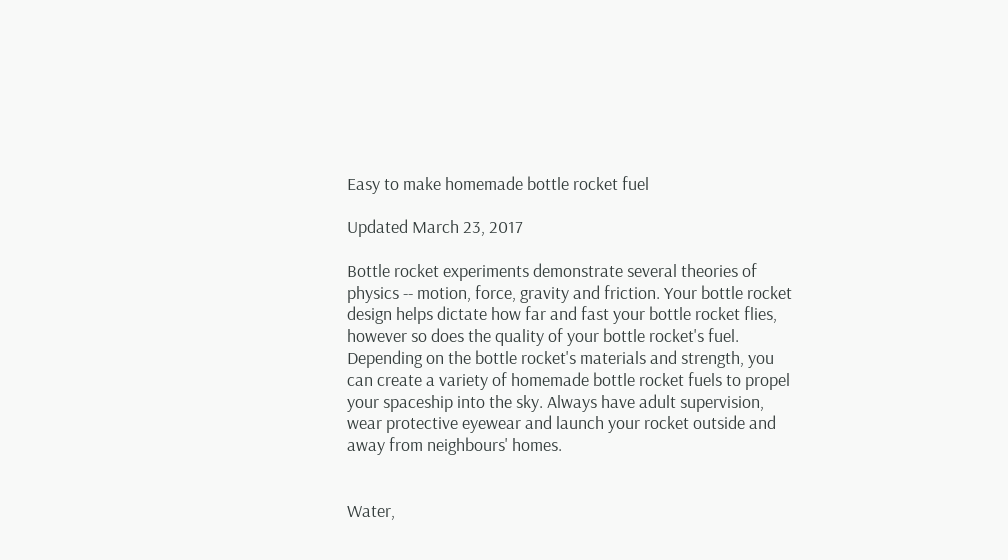Easy to make homemade bottle rocket fuel

Updated March 23, 2017

Bottle rocket experiments demonstrate several theories of physics -- motion, force, gravity and friction. Your bottle rocket design helps dictate how far and fast your bottle rocket flies, however so does the quality of your bottle rocket's fuel. Depending on the bottle rocket's materials and strength, you can create a variety of homemade bottle rocket fuels to propel your spaceship into the sky. Always have adult supervision, wear protective eyewear and launch your rocket outside and away from neighbours' homes.


Water,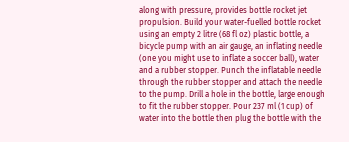along with pressure, provides bottle rocket jet propulsion. Build your water-fuelled bottle rocket using an empty 2 litre (68 fl oz) plastic bottle, a bicycle pump with an air gauge, an inflating needle (one you might use to inflate a soccer ball), water and a rubber stopper. Punch the inflatable needle through the rubber stopper and attach the needle to the pump. Drill a hole in the bottle, large enough to fit the rubber stopper. Pour 237 ml (1 cup) of water into the bottle then plug the bottle with the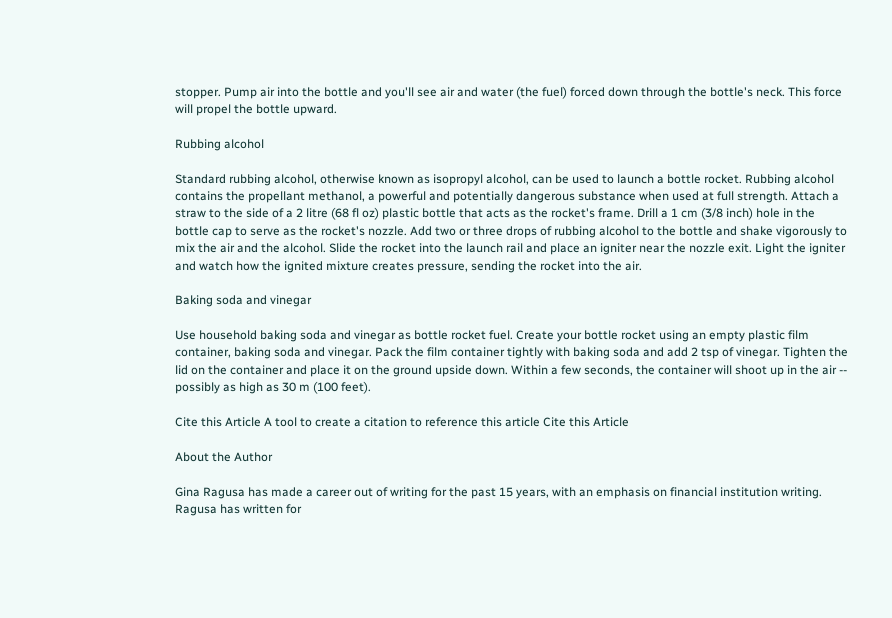stopper. Pump air into the bottle and you'll see air and water (the fuel) forced down through the bottle's neck. This force will propel the bottle upward.

Rubbing alcohol

Standard rubbing alcohol, otherwise known as isopropyl alcohol, can be used to launch a bottle rocket. Rubbing alcohol contains the propellant methanol, a powerful and potentially dangerous substance when used at full strength. Attach a straw to the side of a 2 litre (68 fl oz) plastic bottle that acts as the rocket's frame. Drill a 1 cm (3/8 inch) hole in the bottle cap to serve as the rocket's nozzle. Add two or three drops of rubbing alcohol to the bottle and shake vigorously to mix the air and the alcohol. Slide the rocket into the launch rail and place an igniter near the nozzle exit. Light the igniter and watch how the ignited mixture creates pressure, sending the rocket into the air.

Baking soda and vinegar

Use household baking soda and vinegar as bottle rocket fuel. Create your bottle rocket using an empty plastic film container, baking soda and vinegar. Pack the film container tightly with baking soda and add 2 tsp of vinegar. Tighten the lid on the container and place it on the ground upside down. Within a few seconds, the container will shoot up in the air -- possibly as high as 30 m (100 feet).

Cite this Article A tool to create a citation to reference this article Cite this Article

About the Author

Gina Ragusa has made a career out of writing for the past 15 years, with an emphasis on financial institution writing. Ragusa has written for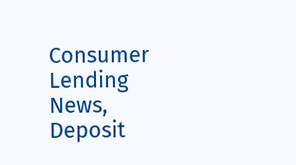Consumer Lending News, Deposit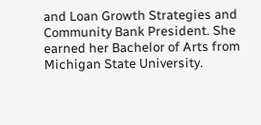and Loan Growth Strategies and Community Bank President. She earned her Bachelor of Arts from Michigan State University.